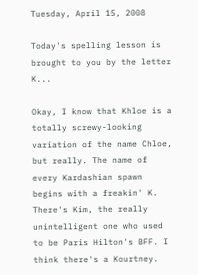Tuesday, April 15, 2008

Today's spelling lesson is brought to you by the letter K...

Okay, I know that Khloe is a totally screwy-looking variation of the name Chloe, but really. The name of every Kardashian spawn begins with a freakin' K. There's Kim, the really unintelligent one who used to be Paris Hilton's BFF. I think there's a Kourtney.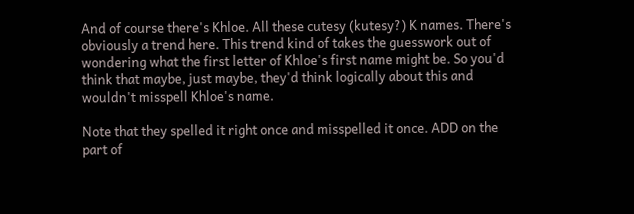And of course there's Khloe. All these cutesy (kutesy?) K names. There's obviously a trend here. This trend kind of takes the guesswork out of wondering what the first letter of Khloe's first name might be. So you'd think that maybe, just maybe, they'd think logically about this and wouldn't misspell Khloe's name.

Note that they spelled it right once and misspelled it once. ADD on the part of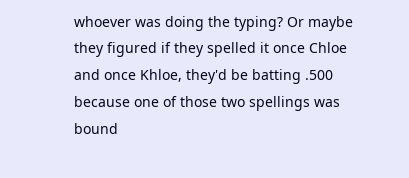whoever was doing the typing? Or maybe they figured if they spelled it once Chloe and once Khloe, they'd be batting .500 because one of those two spellings was bound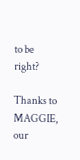to be right?

Thanks to MAGGIE, our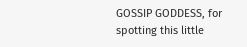GOSSIP GODDESS, for spotting this little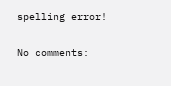spelling error!

No comments: